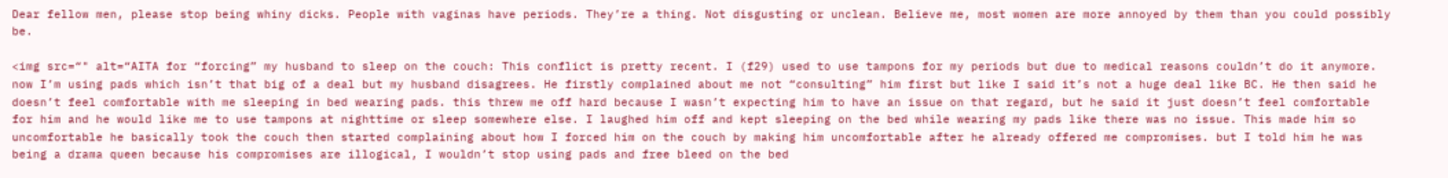Dear fellow men, please stop being whiny dicks. People with vaginas have periods. They’re a thing. Not disgusting or unclean. Believe me, most women are more annoyed by them than you could possibly be.

<img src=“" alt=“AITA for “forcing” my husband to sleep on the couch: This conflict is pretty recent. I (f29) used to use tampons for my periods but due to medical reasons couldn’t do it anymore. now I’m using pads which isn’t that big of a deal but my husband disagrees. He firstly complained about me not “consulting” him first but like I said it’s not a huge deal like BC. He then said he doesn’t feel comfortable with me sleeping in bed wearing pads. this threw me off hard because I wasn’t expecting him to have an issue on that regard, but he said it just doesn’t feel comfortable for him and he would like me to use tampons at nighttime or sleep somewhere else. I laughed him off and kept sleeping on the bed while wearing my pads like there was no issue. This made him so uncomfortable he basically took the couch then started complaining about how I forced him on the couch by making him uncomfortable after he already offered me compromises. but I told him he was being a drama queen because his compromises are illogical, I wouldn’t stop using pads and free bleed on the bed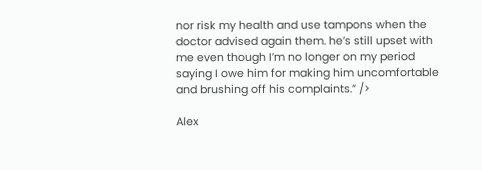nor risk my health and use tampons when the doctor advised again them. he’s still upset with me even though I’m no longer on my period saying I owe him for making him uncomfortable and brushing off his complaints.” />

Alex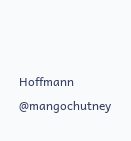Hoffmann @mangochutney